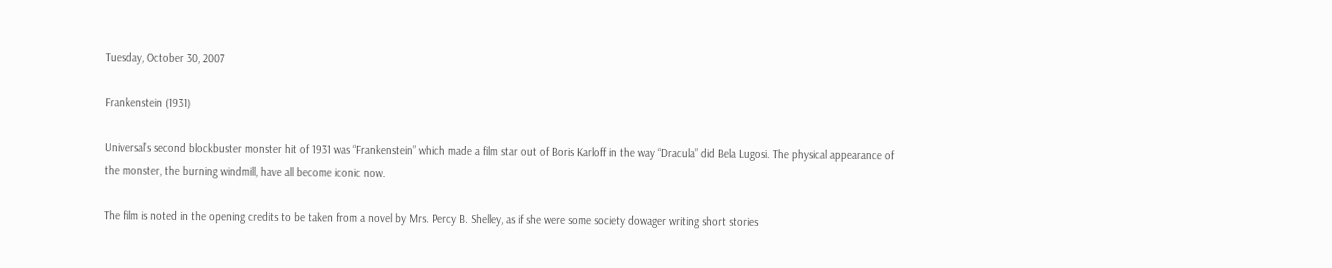Tuesday, October 30, 2007

Frankenstein (1931)

Universal’s second blockbuster monster hit of 1931 was “Frankenstein” which made a film star out of Boris Karloff in the way “Dracula” did Bela Lugosi. The physical appearance of the monster, the burning windmill, have all become iconic now.

The film is noted in the opening credits to be taken from a novel by Mrs. Percy B. Shelley, as if she were some society dowager writing short stories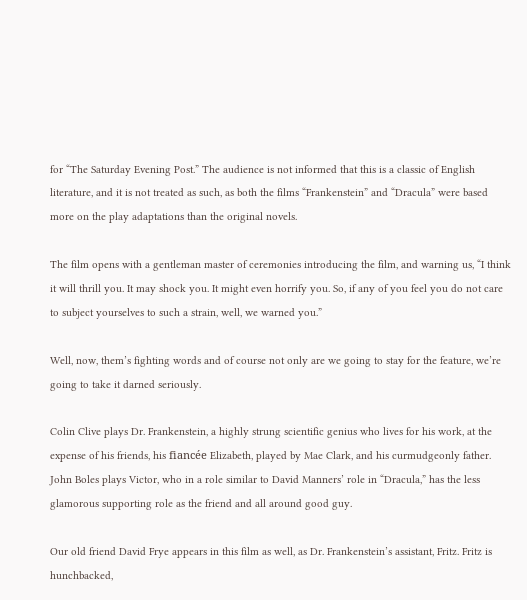for “The Saturday Evening Post.” The audience is not informed that this is a classic of English literature, and it is not treated as such, as both the films “Frankenstein” and “Dracula” were based more on the play adaptations than the original novels.

The film opens with a gentleman master of ceremonies introducing the film, and warning us, “I think it will thrill you. It may shock you. It might even horrify you. So, if any of you feel you do not care to subject yourselves to such a strain, well, we warned you.”

Well, now, them’s fighting words and of course not only are we going to stay for the feature, we’re going to take it darned seriously.

Colin Clive plays Dr. Frankenstein, a highly strung scientific genius who lives for his work, at the expense of his friends, his fiancée Elizabeth, played by Mae Clark, and his curmudgeonly father. John Boles plays Victor, who in a role similar to David Manners’ role in “Dracula,” has the less glamorous supporting role as the friend and all around good guy.

Our old friend David Frye appears in this film as well, as Dr. Frankenstein’s assistant, Fritz. Fritz is hunchbacked,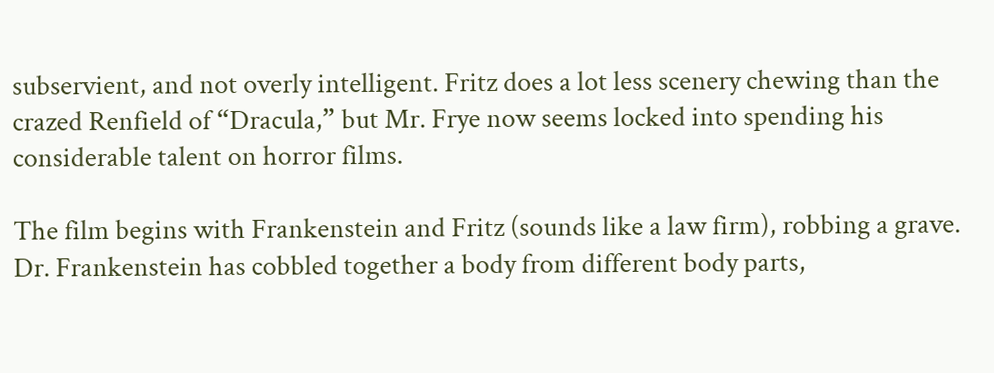subservient, and not overly intelligent. Fritz does a lot less scenery chewing than the crazed Renfield of “Dracula,” but Mr. Frye now seems locked into spending his considerable talent on horror films.

The film begins with Frankenstein and Fritz (sounds like a law firm), robbing a grave. Dr. Frankenstein has cobbled together a body from different body parts,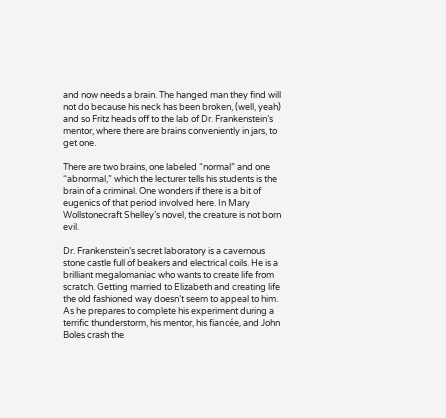and now needs a brain. The hanged man they find will not do because his neck has been broken, (well, yeah) and so Fritz heads off to the lab of Dr. Frankenstein’s mentor, where there are brains conveniently in jars, to get one.

There are two brains, one labeled “normal” and one “abnormal,” which the lecturer tells his students is the brain of a criminal. One wonders if there is a bit of eugenics of that period involved here. In Mary Wollstonecraft Shelley’s novel, the creature is not born evil.

Dr. Frankenstein’s secret laboratory is a cavernous stone castle full of beakers and electrical coils. He is a brilliant megalomaniac who wants to create life from scratch. Getting married to Elizabeth and creating life the old fashioned way doesn’t seem to appeal to him. As he prepares to complete his experiment during a terrific thunderstorm, his mentor, his fiancée, and John Boles crash the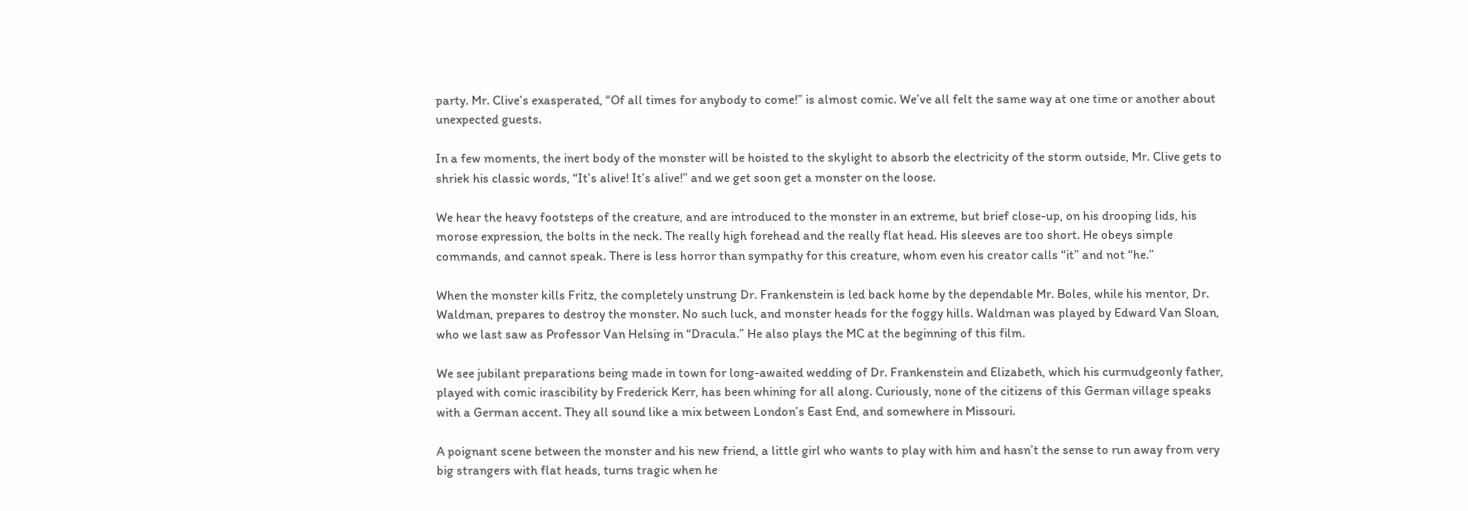party. Mr. Clive’s exasperated, “Of all times for anybody to come!” is almost comic. We’ve all felt the same way at one time or another about unexpected guests.

In a few moments, the inert body of the monster will be hoisted to the skylight to absorb the electricity of the storm outside, Mr. Clive gets to shriek his classic words, “It’s alive! It’s alive!” and we get soon get a monster on the loose.

We hear the heavy footsteps of the creature, and are introduced to the monster in an extreme, but brief close-up, on his drooping lids, his morose expression, the bolts in the neck. The really high forehead and the really flat head. His sleeves are too short. He obeys simple commands, and cannot speak. There is less horror than sympathy for this creature, whom even his creator calls “it” and not “he.”

When the monster kills Fritz, the completely unstrung Dr. Frankenstein is led back home by the dependable Mr. Boles, while his mentor, Dr. Waldman, prepares to destroy the monster. No such luck, and monster heads for the foggy hills. Waldman was played by Edward Van Sloan, who we last saw as Professor Van Helsing in “Dracula.” He also plays the MC at the beginning of this film.

We see jubilant preparations being made in town for long-awaited wedding of Dr. Frankenstein and Elizabeth, which his curmudgeonly father, played with comic irascibility by Frederick Kerr, has been whining for all along. Curiously, none of the citizens of this German village speaks with a German accent. They all sound like a mix between London’s East End, and somewhere in Missouri.

A poignant scene between the monster and his new friend, a little girl who wants to play with him and hasn’t the sense to run away from very big strangers with flat heads, turns tragic when he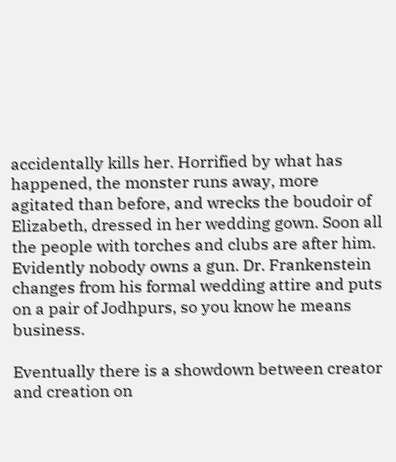accidentally kills her. Horrified by what has happened, the monster runs away, more agitated than before, and wrecks the boudoir of Elizabeth, dressed in her wedding gown. Soon all the people with torches and clubs are after him. Evidently nobody owns a gun. Dr. Frankenstein changes from his formal wedding attire and puts on a pair of Jodhpurs, so you know he means business.

Eventually there is a showdown between creator and creation on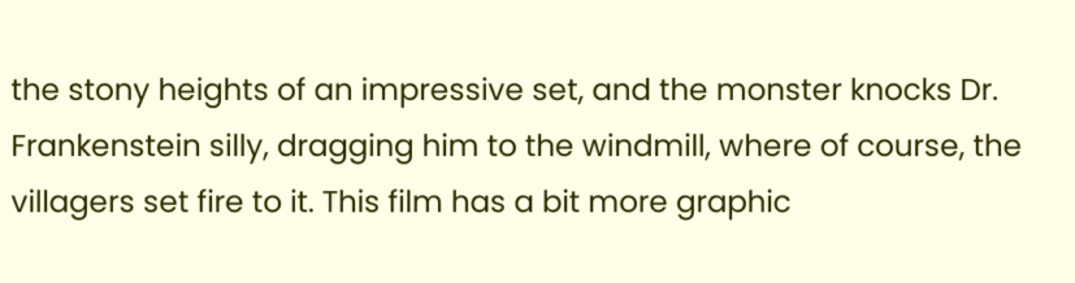the stony heights of an impressive set, and the monster knocks Dr. Frankenstein silly, dragging him to the windmill, where of course, the villagers set fire to it. This film has a bit more graphic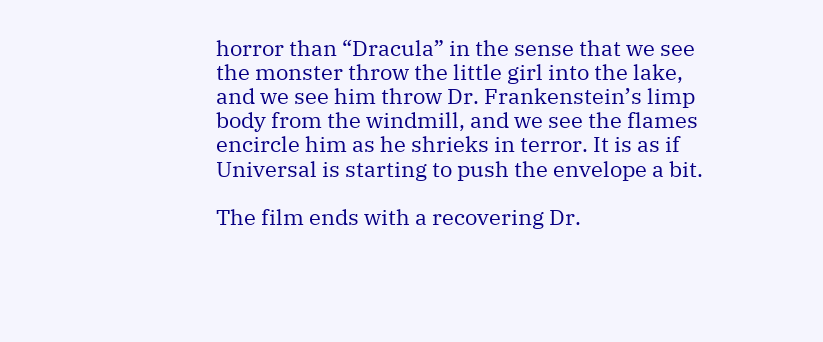horror than “Dracula” in the sense that we see the monster throw the little girl into the lake, and we see him throw Dr. Frankenstein’s limp body from the windmill, and we see the flames encircle him as he shrieks in terror. It is as if Universal is starting to push the envelope a bit.

The film ends with a recovering Dr.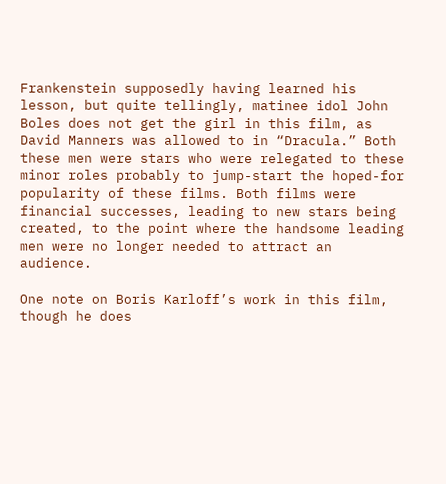Frankenstein supposedly having learned his lesson, but quite tellingly, matinee idol John Boles does not get the girl in this film, as David Manners was allowed to in “Dracula.” Both these men were stars who were relegated to these minor roles probably to jump-start the hoped-for popularity of these films. Both films were financial successes, leading to new stars being created, to the point where the handsome leading men were no longer needed to attract an audience.

One note on Boris Karloff’s work in this film, though he does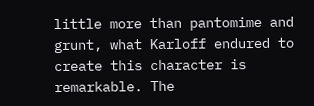little more than pantomime and grunt, what Karloff endured to create this character is remarkable. The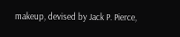makeup, devised by Jack P. Pierce,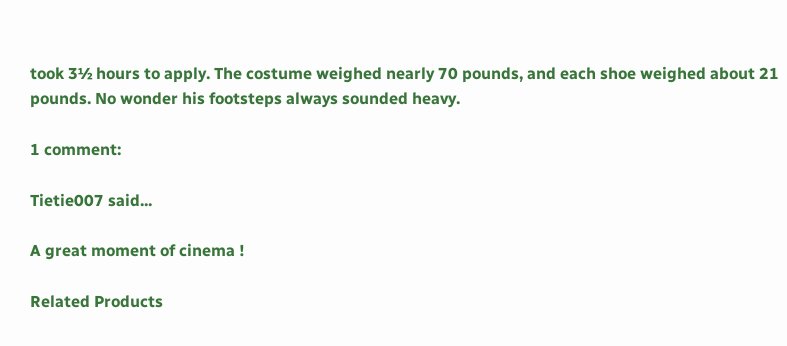took 3½ hours to apply. The costume weighed nearly 70 pounds, and each shoe weighed about 21 pounds. No wonder his footsteps always sounded heavy.

1 comment:

Tietie007 said...

A great moment of cinema !

Related Products